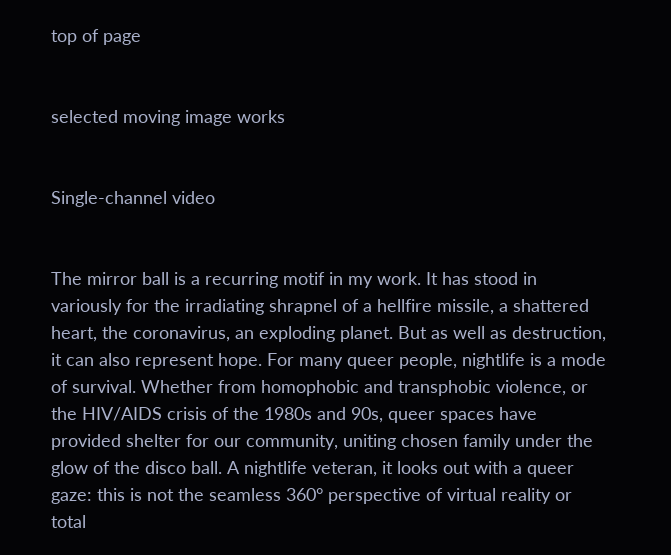top of page


selected moving image works


Single-channel video


The mirror ball is a recurring motif in my work. It has stood in variously for the irradiating shrapnel of a hellfire missile, a shattered heart, the coronavirus, an exploding planet. But as well as destruction, it can also represent hope. For many queer people, nightlife is a mode of survival. Whether from homophobic and transphobic violence, or the HIV/AIDS crisis of the 1980s and 90s, queer spaces have provided shelter for our community, uniting chosen family under the glow of the disco ball. A nightlife veteran, it looks out with a queer gaze: this is not the seamless 360° perspective of virtual reality or total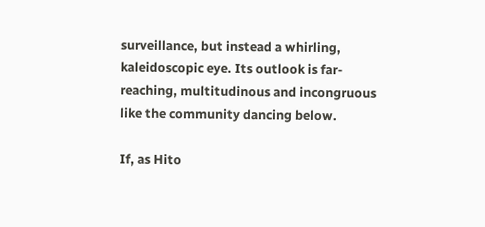surveillance, but instead a whirling, kaleidoscopic eye. Its outlook is far-reaching, multitudinous and incongruous like the community dancing below.

If, as Hito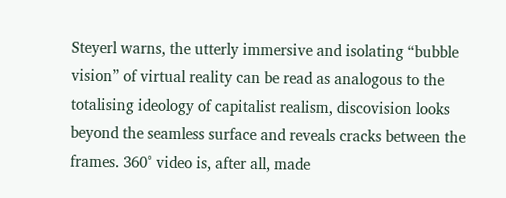Steyerl warns, the utterly immersive and isolating “bubble vision” of virtual reality can be read as analogous to the totalising ideology of capitalist realism, discovision looks beyond the seamless surface and reveals cracks between the frames. 360° video is, after all, made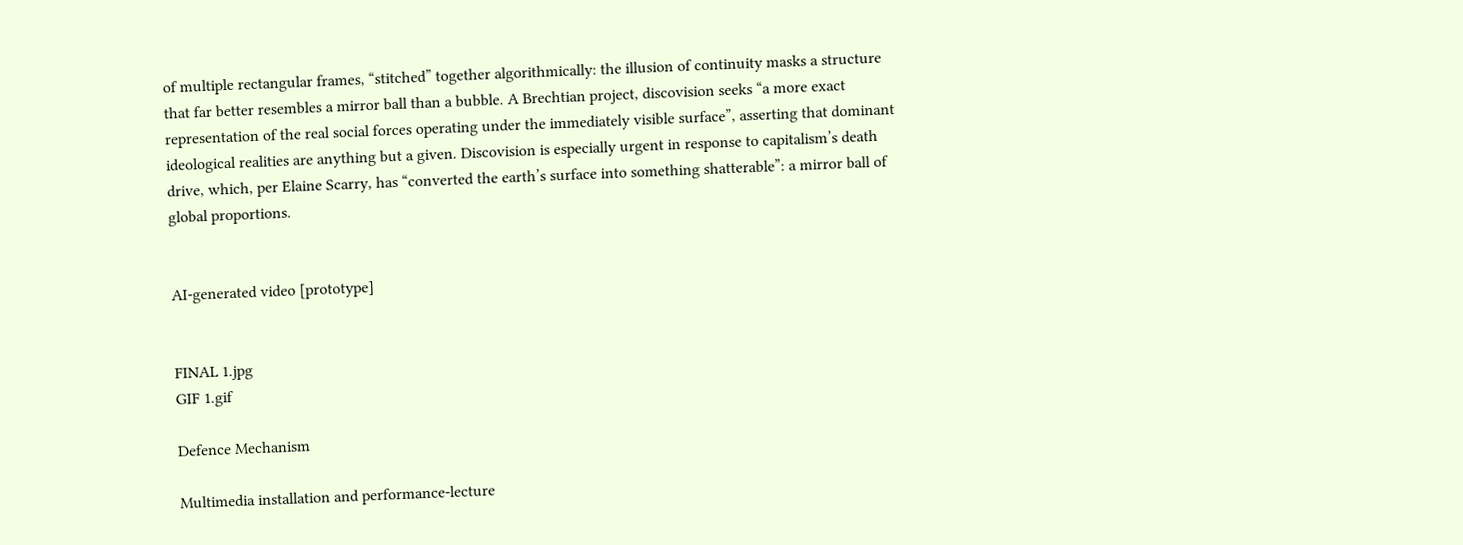of multiple rectangular frames, “stitched” together algorithmically: the illusion of continuity masks a structure that far better resembles a mirror ball than a bubble. A Brechtian project, discovision seeks “a more exact representation of the real social forces operating under the immediately visible surface”, asserting that dominant ideological realities are anything but a given. Discovision is especially urgent in response to capitalism’s death drive, which, per Elaine Scarry, has “converted the earth’s surface into something shatterable”: a mirror ball of global proportions.


AI-generated video [prototype]


FINAL 1.jpg
GIF 1.gif

Defence Mechanism

Multimedia installation and performance-lecture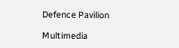Defence Pavilion

Multimedia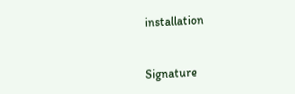installation


Signature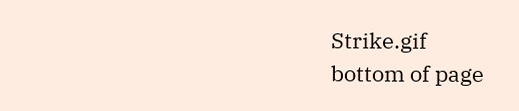Strike.gif
bottom of page